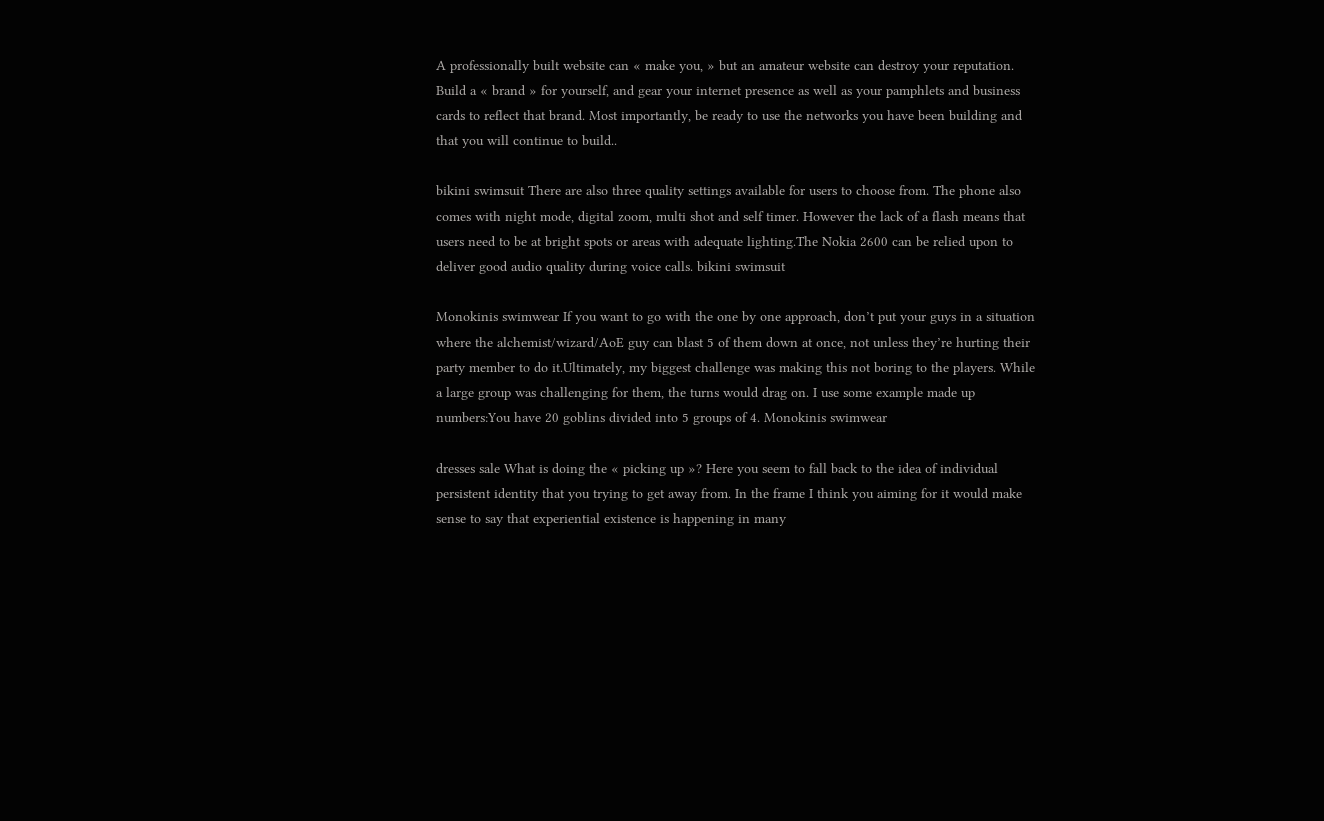A professionally built website can « make you, » but an amateur website can destroy your reputation. Build a « brand » for yourself, and gear your internet presence as well as your pamphlets and business cards to reflect that brand. Most importantly, be ready to use the networks you have been building and that you will continue to build..

bikini swimsuit There are also three quality settings available for users to choose from. The phone also comes with night mode, digital zoom, multi shot and self timer. However the lack of a flash means that users need to be at bright spots or areas with adequate lighting.The Nokia 2600 can be relied upon to deliver good audio quality during voice calls. bikini swimsuit

Monokinis swimwear If you want to go with the one by one approach, don’t put your guys in a situation where the alchemist/wizard/AoE guy can blast 5 of them down at once, not unless they’re hurting their party member to do it.Ultimately, my biggest challenge was making this not boring to the players. While a large group was challenging for them, the turns would drag on. I use some example made up numbers:You have 20 goblins divided into 5 groups of 4. Monokinis swimwear

dresses sale What is doing the « picking up »? Here you seem to fall back to the idea of individual persistent identity that you trying to get away from. In the frame I think you aiming for it would make sense to say that experiential existence is happening in many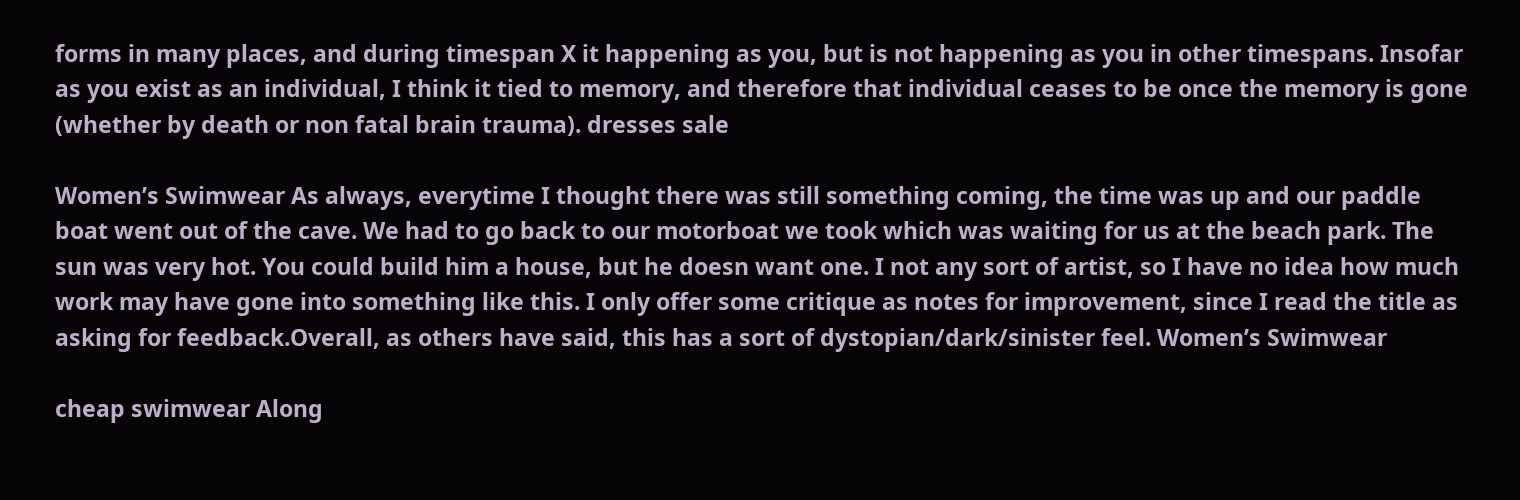forms in many places, and during timespan X it happening as you, but is not happening as you in other timespans. Insofar as you exist as an individual, I think it tied to memory, and therefore that individual ceases to be once the memory is gone (whether by death or non fatal brain trauma). dresses sale

Women’s Swimwear As always, everytime I thought there was still something coming, the time was up and our paddle boat went out of the cave. We had to go back to our motorboat we took which was waiting for us at the beach park. The sun was very hot. You could build him a house, but he doesn want one. I not any sort of artist, so I have no idea how much work may have gone into something like this. I only offer some critique as notes for improvement, since I read the title as asking for feedback.Overall, as others have said, this has a sort of dystopian/dark/sinister feel. Women’s Swimwear

cheap swimwear Along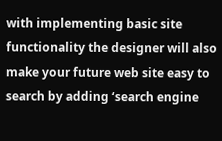with implementing basic site functionality the designer will also make your future web site easy to search by adding ‘search engine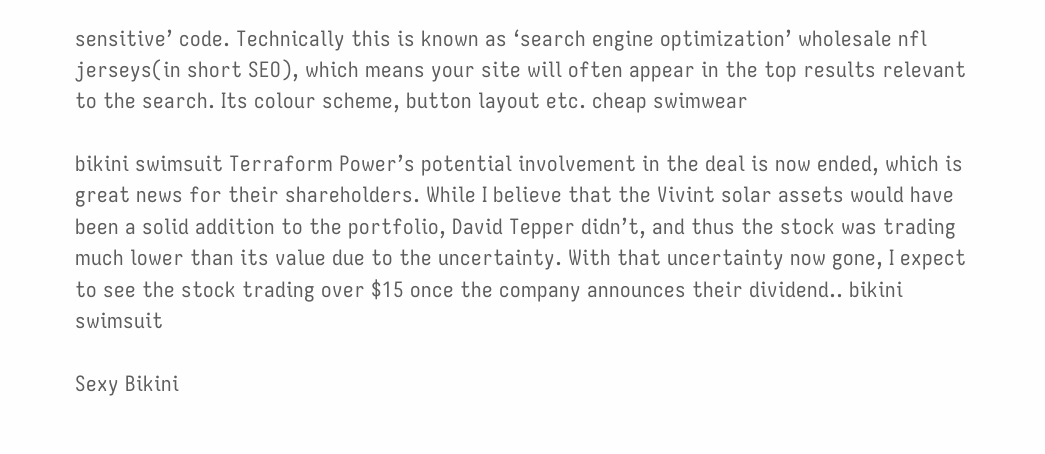sensitive’ code. Technically this is known as ‘search engine optimization’ wholesale nfl jerseys(in short SEO), which means your site will often appear in the top results relevant to the search. Its colour scheme, button layout etc. cheap swimwear

bikini swimsuit Terraform Power’s potential involvement in the deal is now ended, which is great news for their shareholders. While I believe that the Vivint solar assets would have been a solid addition to the portfolio, David Tepper didn’t, and thus the stock was trading much lower than its value due to the uncertainty. With that uncertainty now gone, I expect to see the stock trading over $15 once the company announces their dividend.. bikini swimsuit

Sexy Bikini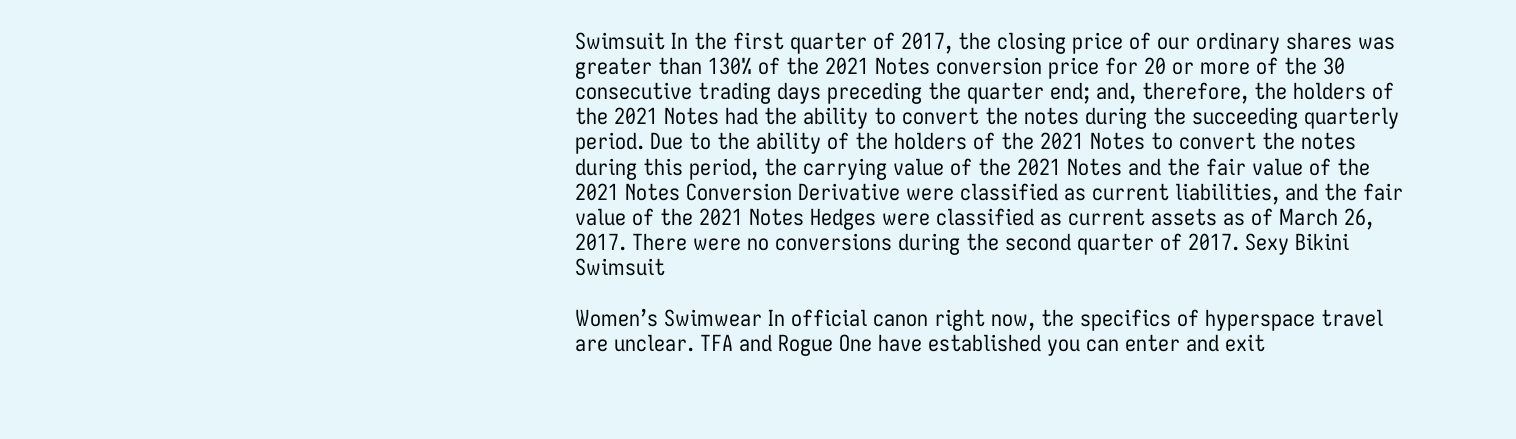Swimsuit In the first quarter of 2017, the closing price of our ordinary shares was greater than 130% of the 2021 Notes conversion price for 20 or more of the 30 consecutive trading days preceding the quarter end; and, therefore, the holders of the 2021 Notes had the ability to convert the notes during the succeeding quarterly period. Due to the ability of the holders of the 2021 Notes to convert the notes during this period, the carrying value of the 2021 Notes and the fair value of the 2021 Notes Conversion Derivative were classified as current liabilities, and the fair value of the 2021 Notes Hedges were classified as current assets as of March 26, 2017. There were no conversions during the second quarter of 2017. Sexy Bikini Swimsuit

Women’s Swimwear In official canon right now, the specifics of hyperspace travel are unclear. TFA and Rogue One have established you can enter and exit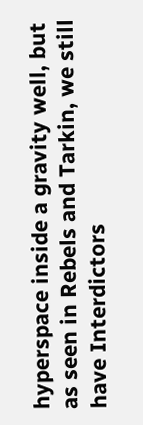hyperspace inside a gravity well, but as seen in Rebels and Tarkin, we still have Interdictors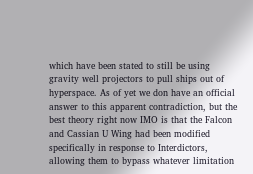which have been stated to still be using gravity well projectors to pull ships out of hyperspace. As of yet we don have an official answer to this apparent contradiction, but the best theory right now IMO is that the Falcon and Cassian U Wing had been modified specifically in response to Interdictors, allowing them to bypass whatever limitation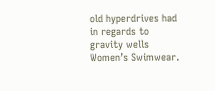old hyperdrives had in regards to gravity wells Women’s Swimwear.